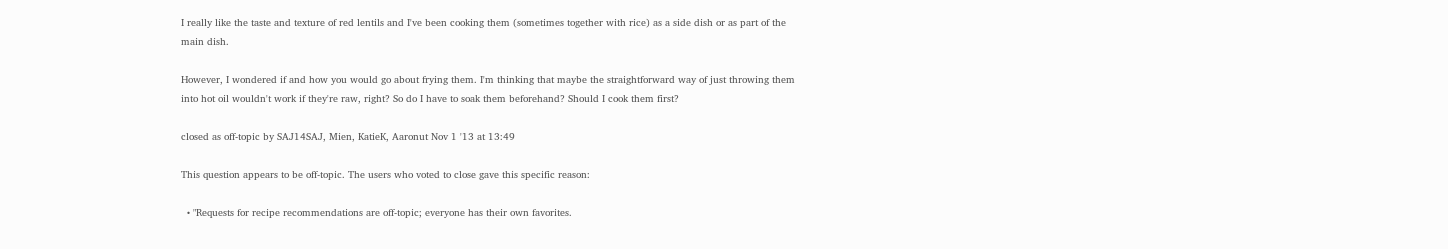I really like the taste and texture of red lentils and I've been cooking them (sometimes together with rice) as a side dish or as part of the main dish.

However, I wondered if and how you would go about frying them. I'm thinking that maybe the straightforward way of just throwing them into hot oil wouldn't work if they're raw, right? So do I have to soak them beforehand? Should I cook them first?

closed as off-topic by SAJ14SAJ, Mien, KatieK, Aaronut Nov 1 '13 at 13:49

This question appears to be off-topic. The users who voted to close gave this specific reason:

  • "Requests for recipe recommendations are off-topic; everyone has their own favorites.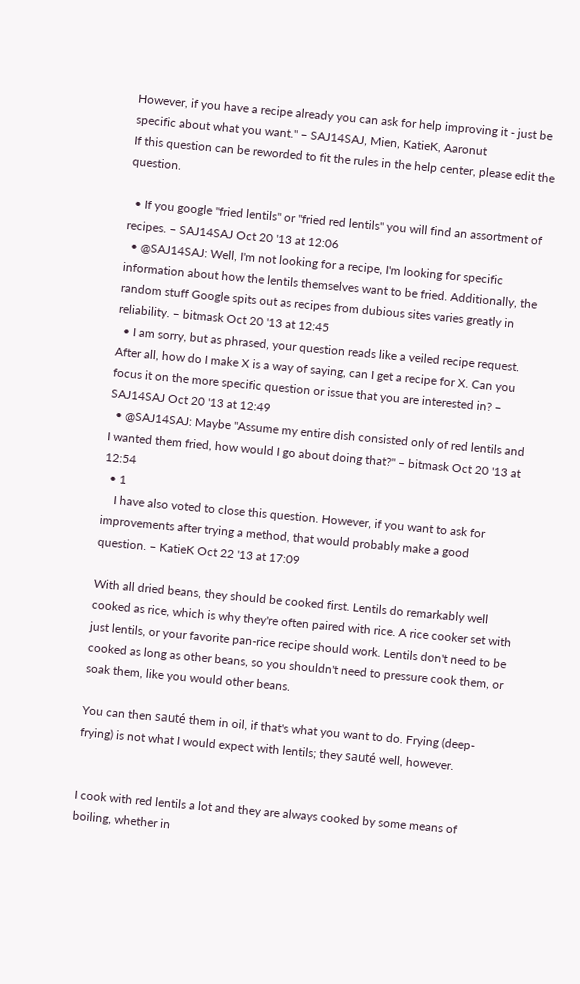However, if you have a recipe already you can ask for help improving it - just be specific about what you want." – SAJ14SAJ, Mien, KatieK, Aaronut
If this question can be reworded to fit the rules in the help center, please edit the question.

  • If you google "fried lentils" or "fried red lentils" you will find an assortment of recipes. – SAJ14SAJ Oct 20 '13 at 12:06
  • @SAJ14SAJ: Well, I'm not looking for a recipe, I'm looking for specific information about how the lentils themselves want to be fried. Additionally, the random stuff Google spits out as recipes from dubious sites varies greatly in reliability. – bitmask Oct 20 '13 at 12:45
  • I am sorry, but as phrased, your question reads like a veiled recipe request. After all, how do I make X is a way of saying, can I get a recipe for X. Can you focus it on the more specific question or issue that you are interested in? – SAJ14SAJ Oct 20 '13 at 12:49
  • @SAJ14SAJ: Maybe "Assume my entire dish consisted only of red lentils and I wanted them fried, how would I go about doing that?" – bitmask Oct 20 '13 at 12:54
  • 1
    I have also voted to close this question. However, if you want to ask for improvements after trying a method, that would probably make a good question. – KatieK Oct 22 '13 at 17:09

With all dried beans, they should be cooked first. Lentils do remarkably well cooked as rice, which is why they're often paired with rice. A rice cooker set with just lentils, or your favorite pan-rice recipe should work. Lentils don't need to be cooked as long as other beans, so you shouldn't need to pressure cook them, or soak them, like you would other beans.

You can then sauté them in oil, if that's what you want to do. Frying (deep-frying) is not what I would expect with lentils; they sauté well, however.


I cook with red lentils a lot and they are always cooked by some means of boiling, whether in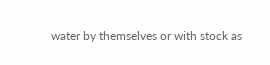water by themselves or with stock as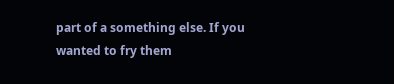part of a something else. If you wanted to fry them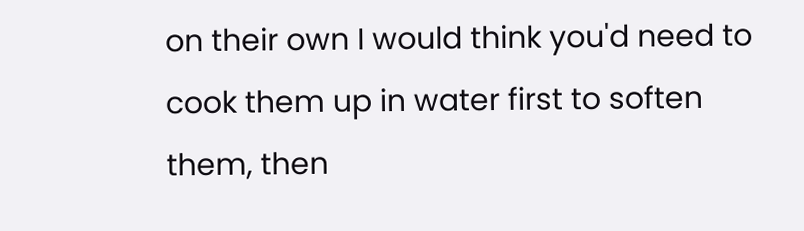on their own I would think you'd need to cook them up in water first to soften them, then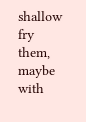shallow fry them, maybe with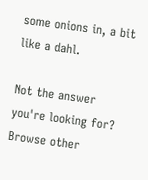some onions in, a bit like a dahl.

Not the answer you're looking for? Browse other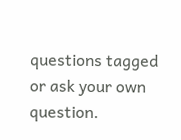questions tagged or ask your own question.